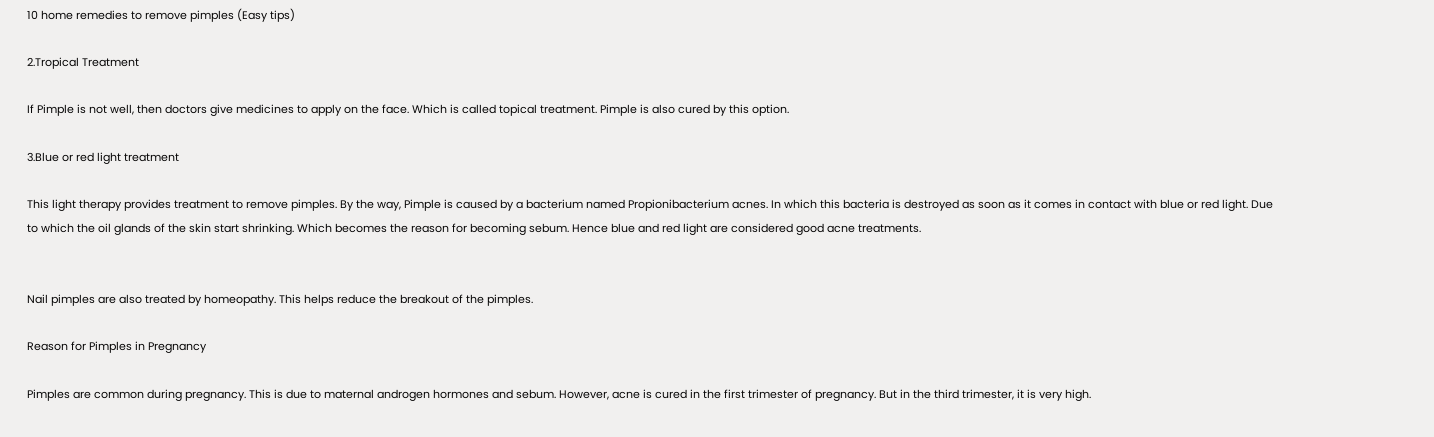10 home remedies to remove pimples (Easy tips)

2.Tropical Treatment

If Pimple is not well, then doctors give medicines to apply on the face. Which is called topical treatment. Pimple is also cured by this option.

3.Blue or red light treatment

This light therapy provides treatment to remove pimples. By the way, Pimple is caused by a bacterium named Propionibacterium acnes. In which this bacteria is destroyed as soon as it comes in contact with blue or red light. Due to which the oil glands of the skin start shrinking. Which becomes the reason for becoming sebum. Hence blue and red light are considered good acne treatments.


Nail pimples are also treated by homeopathy. This helps reduce the breakout of the pimples.

Reason for Pimples in Pregnancy

Pimples are common during pregnancy. This is due to maternal androgen hormones and sebum. However, acne is cured in the first trimester of pregnancy. But in the third trimester, it is very high.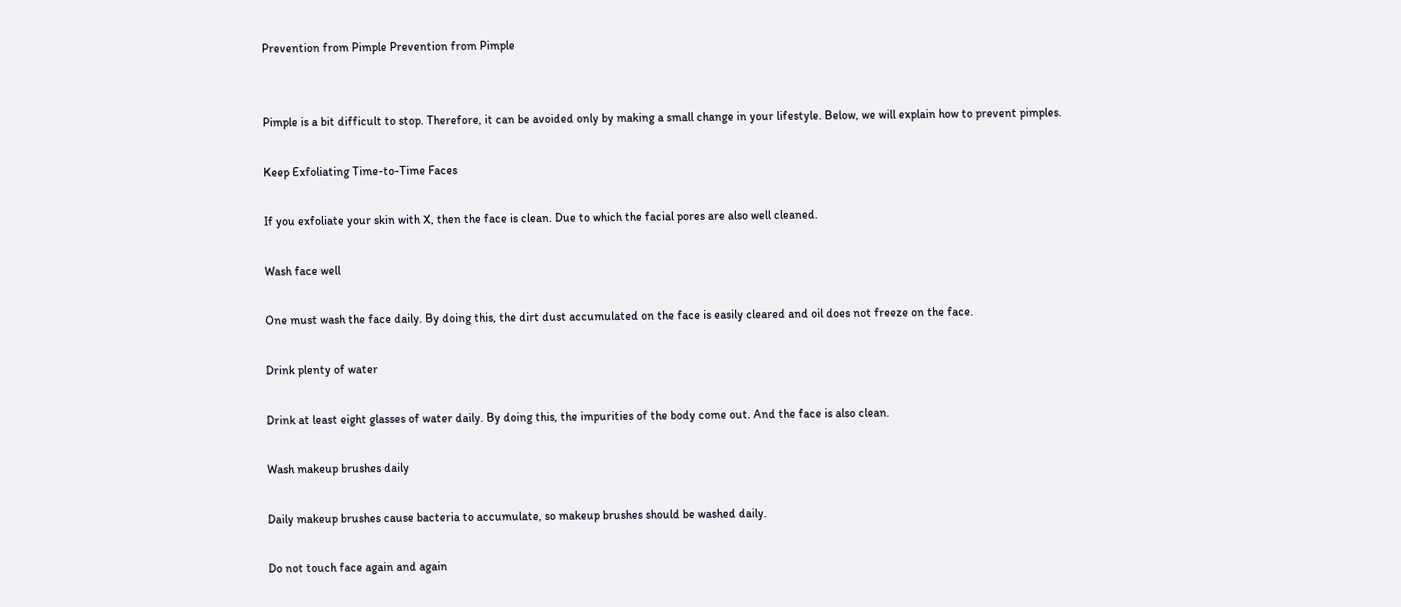Prevention from Pimple Prevention from Pimple


Pimple is a bit difficult to stop. Therefore, it can be avoided only by making a small change in your lifestyle. Below, we will explain how to prevent pimples.

Keep Exfoliating Time-to-Time Faces

If you exfoliate your skin with X, then the face is clean. Due to which the facial pores are also well cleaned.

Wash face well

One must wash the face daily. By doing this, the dirt dust accumulated on the face is easily cleared and oil does not freeze on the face.

Drink plenty of water

Drink at least eight glasses of water daily. By doing this, the impurities of the body come out. And the face is also clean.

Wash makeup brushes daily

Daily makeup brushes cause bacteria to accumulate, so makeup brushes should be washed daily.

Do not touch face again and again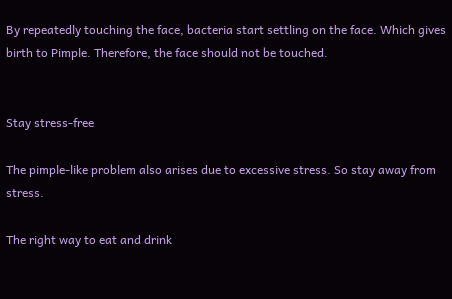By repeatedly touching the face, bacteria start settling on the face. Which gives birth to Pimple. Therefore, the face should not be touched.


Stay stress-free

The pimple-like problem also arises due to excessive stress. So stay away from stress.

The right way to eat and drink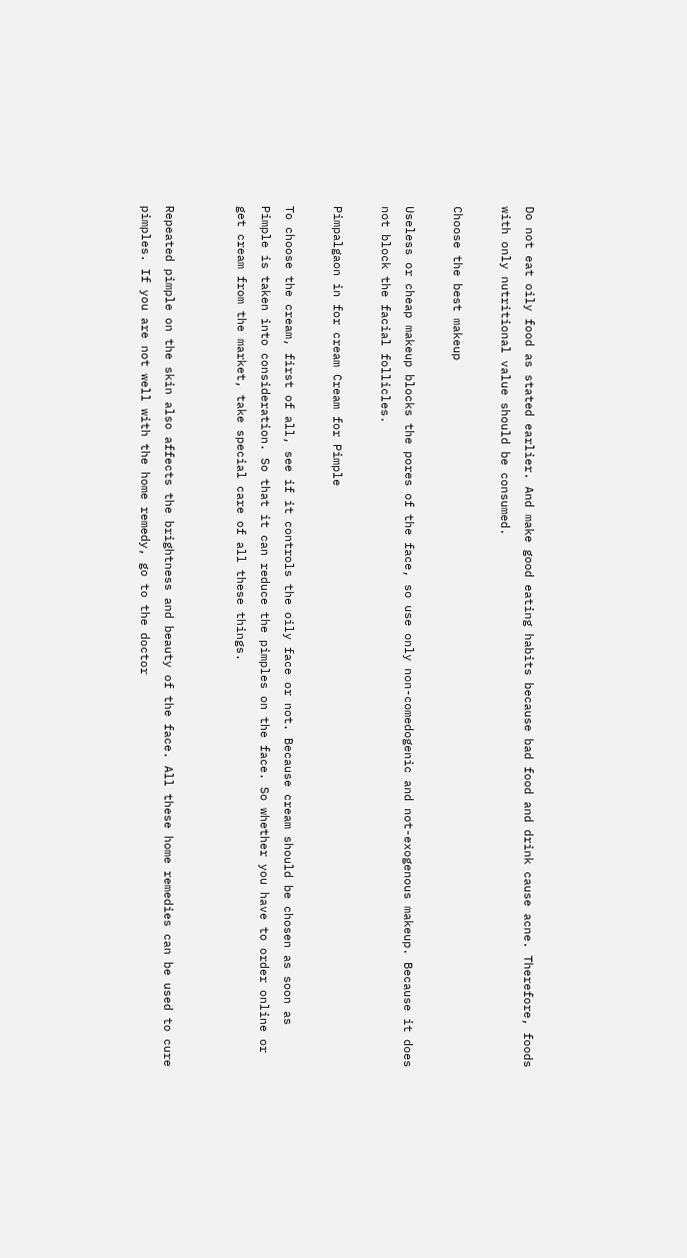Do not eat oily food as stated earlier. And make good eating habits because bad food and drink cause acne. Therefore, foods with only nutritional value should be consumed.

Choose the best makeup

Useless or cheap makeup blocks the pores of the face, so use only non-comedogenic and not-exogenous makeup. Because it does not block the facial follicles.

Pimpalgaon in for cream Cream for Pimple

To choose the cream, first of all, see if it controls the oily face or not. Because cream should be chosen as soon as Pimple is taken into consideration. So that it can reduce the pimples on the face. So whether you have to order online or get cream from the market, take special care of all these things.


Repeated pimple on the skin also affects the brightness and beauty of the face. All these home remedies can be used to cure pimples. If you are not well with the home remedy, go to the doctor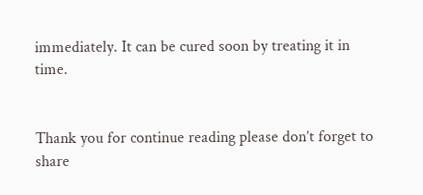immediately. It can be cured soon by treating it in time.


Thank you for continue reading please don’t forget to share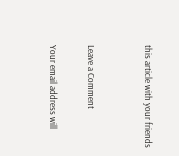this article with your friends


Leave a Comment

Your email address will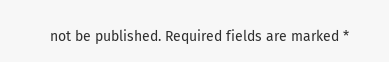not be published. Required fields are marked *